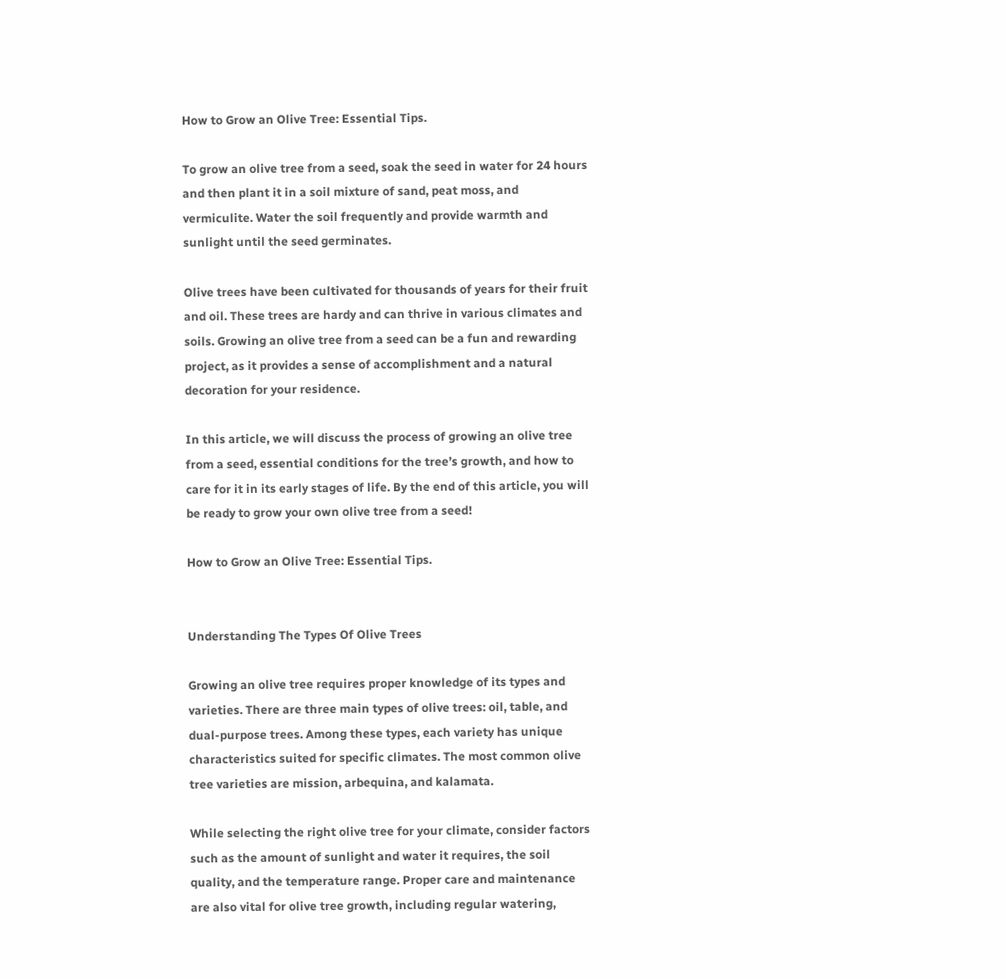How to Grow an Olive Tree: Essential Tips.

To grow an olive tree from a seed, soak the seed in water for 24 hours and then plant it in a soil mixture of sand, peat moss, and vermiculite. Water the soil frequently and provide warmth and sunlight until the seed germinates.

Olive trees have been cultivated for thousands of years for their fruit and oil. These trees are hardy and can thrive in various climates and soils. Growing an olive tree from a seed can be a fun and rewarding project, as it provides a sense of accomplishment and a natural decoration for your residence.

In this article, we will discuss the process of growing an olive tree from a seed, essential conditions for the tree’s growth, and how to care for it in its early stages of life. By the end of this article, you will be ready to grow your own olive tree from a seed!

How to Grow an Olive Tree: Essential Tips.


Understanding The Types Of Olive Trees

Growing an olive tree requires proper knowledge of its types and varieties. There are three main types of olive trees: oil, table, and dual-purpose trees. Among these types, each variety has unique characteristics suited for specific climates. The most common olive tree varieties are mission, arbequina, and kalamata.

While selecting the right olive tree for your climate, consider factors such as the amount of sunlight and water it requires, the soil quality, and the temperature range. Proper care and maintenance are also vital for olive tree growth, including regular watering,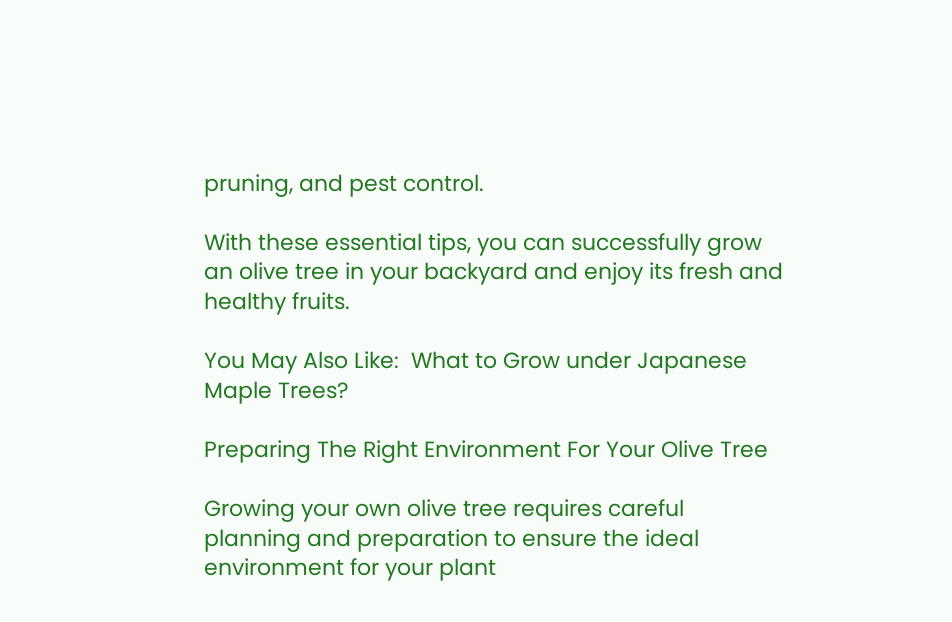pruning, and pest control.

With these essential tips, you can successfully grow an olive tree in your backyard and enjoy its fresh and healthy fruits.

You May Also Like:  What to Grow under Japanese Maple Trees?

Preparing The Right Environment For Your Olive Tree

Growing your own olive tree requires careful planning and preparation to ensure the ideal environment for your plant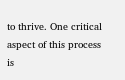to thrive. One critical aspect of this process is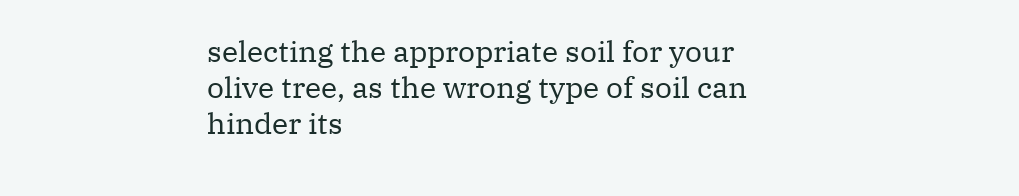selecting the appropriate soil for your olive tree, as the wrong type of soil can hinder its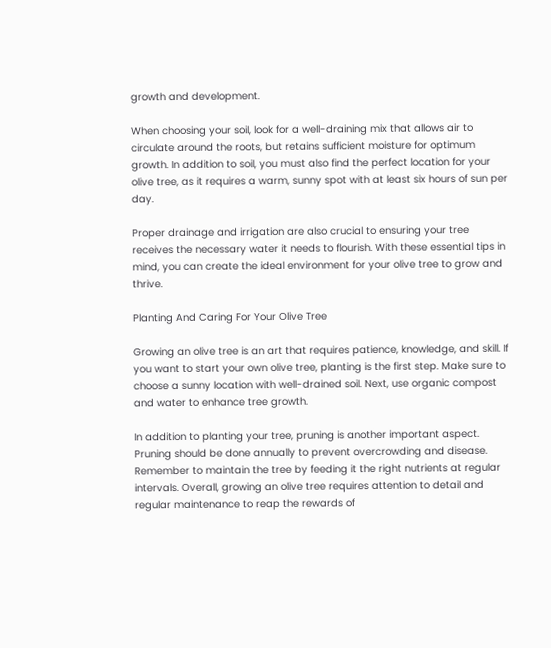growth and development.

When choosing your soil, look for a well-draining mix that allows air to circulate around the roots, but retains sufficient moisture for optimum growth. In addition to soil, you must also find the perfect location for your olive tree, as it requires a warm, sunny spot with at least six hours of sun per day.

Proper drainage and irrigation are also crucial to ensuring your tree receives the necessary water it needs to flourish. With these essential tips in mind, you can create the ideal environment for your olive tree to grow and thrive.

Planting And Caring For Your Olive Tree

Growing an olive tree is an art that requires patience, knowledge, and skill. If you want to start your own olive tree, planting is the first step. Make sure to choose a sunny location with well-drained soil. Next, use organic compost and water to enhance tree growth.

In addition to planting your tree, pruning is another important aspect. Pruning should be done annually to prevent overcrowding and disease. Remember to maintain the tree by feeding it the right nutrients at regular intervals. Overall, growing an olive tree requires attention to detail and regular maintenance to reap the rewards of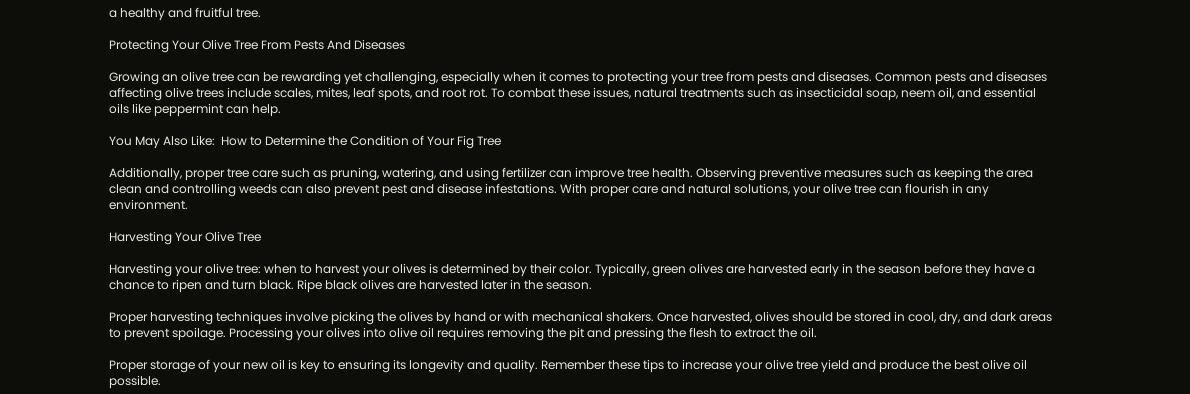a healthy and fruitful tree.

Protecting Your Olive Tree From Pests And Diseases

Growing an olive tree can be rewarding yet challenging, especially when it comes to protecting your tree from pests and diseases. Common pests and diseases affecting olive trees include scales, mites, leaf spots, and root rot. To combat these issues, natural treatments such as insecticidal soap, neem oil, and essential oils like peppermint can help.

You May Also Like:  How to Determine the Condition of Your Fig Tree

Additionally, proper tree care such as pruning, watering, and using fertilizer can improve tree health. Observing preventive measures such as keeping the area clean and controlling weeds can also prevent pest and disease infestations. With proper care and natural solutions, your olive tree can flourish in any environment.

Harvesting Your Olive Tree

Harvesting your olive tree: when to harvest your olives is determined by their color. Typically, green olives are harvested early in the season before they have a chance to ripen and turn black. Ripe black olives are harvested later in the season.

Proper harvesting techniques involve picking the olives by hand or with mechanical shakers. Once harvested, olives should be stored in cool, dry, and dark areas to prevent spoilage. Processing your olives into olive oil requires removing the pit and pressing the flesh to extract the oil.

Proper storage of your new oil is key to ensuring its longevity and quality. Remember these tips to increase your olive tree yield and produce the best olive oil possible.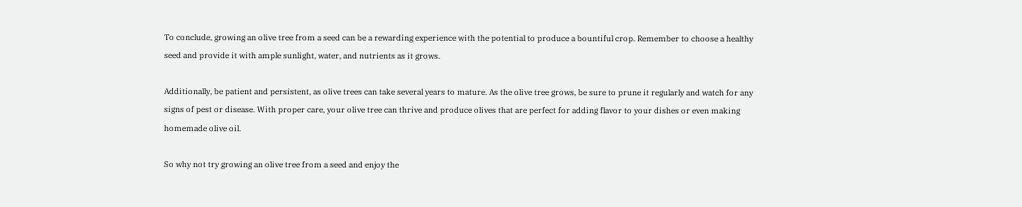To conclude, growing an olive tree from a seed can be a rewarding experience with the potential to produce a bountiful crop. Remember to choose a healthy seed and provide it with ample sunlight, water, and nutrients as it grows.

Additionally, be patient and persistent, as olive trees can take several years to mature. As the olive tree grows, be sure to prune it regularly and watch for any signs of pest or disease. With proper care, your olive tree can thrive and produce olives that are perfect for adding flavor to your dishes or even making homemade olive oil.

So why not try growing an olive tree from a seed and enjoy the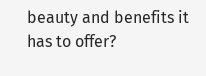beauty and benefits it has to offer?